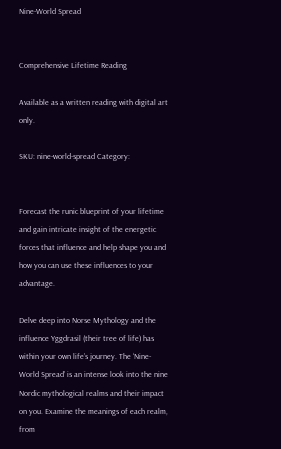Nine-World Spread


Comprehensive Lifetime Reading

Available as a written reading with digital art only.

SKU: nine-world-spread Category:


Forecast the runic blueprint of your lifetime and gain intricate insight of the energetic forces that influence and help shape you and how you can use these influences to your advantage.

Delve deep into Norse Mythology and the influence Yggdrasil (their tree of life) has within your own life’s journey. The ‘Nine-World Spread’ is an intense look into the nine Nordic mythological realms and their impact on you. Examine the meanings of each realm, from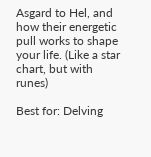Asgard to Hel, and how their energetic pull works to shape your life. (Like a star chart, but with runes)

Best for: Delving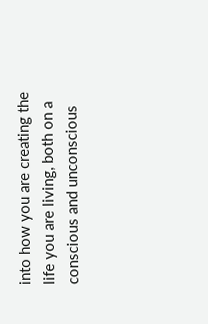into how you are creating the life you are living, both on a conscious and unconscious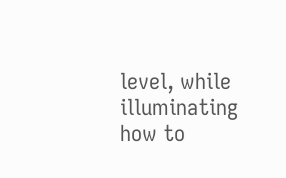level, while illuminating how to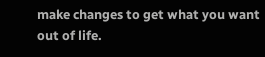make changes to get what you want out of life.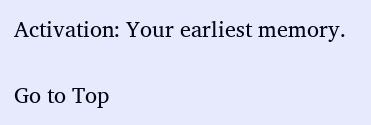Activation: Your earliest memory.

Go to Top